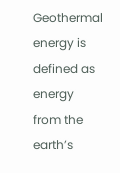Geothermal energy is defined as energy from the earth’s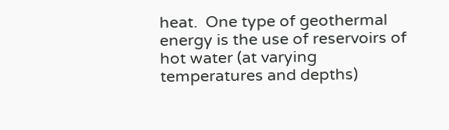heat.  One type of geothermal energy is the use of reservoirs of hot water (at varying temperatures and depths)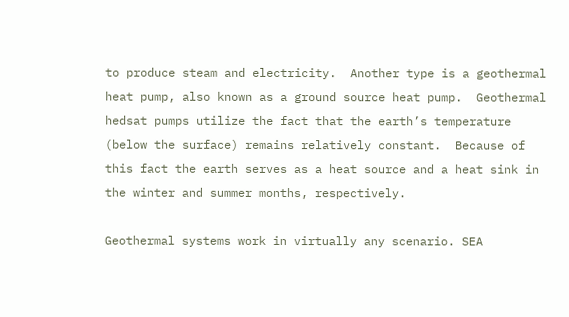to produce steam and electricity.  Another type is a geothermal heat pump, also known as a ground source heat pump.  Geothermal hedsat pumps utilize the fact that the earth’s temperature (below the surface) remains relatively constant.  Because of this fact the earth serves as a heat source and a heat sink in the winter and summer months, respectively.

Geothermal systems work in virtually any scenario. SEA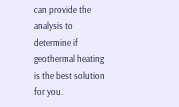can provide the analysis to determine if geothermal heating is the best solution for you.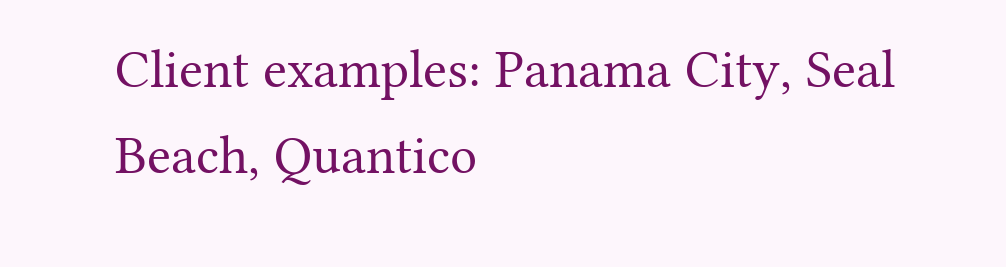Client examples: Panama City, Seal Beach, Quantico